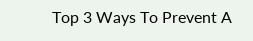Top 3 Ways To Prevent A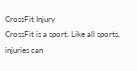CrossFit Injury
CrossFit is a sport. Like all sports, injuries can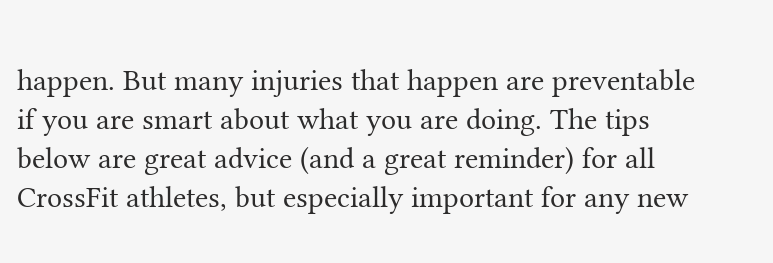happen. But many injuries that happen are preventable if you are smart about what you are doing. The tips below are great advice (and a great reminder) for all CrossFit athletes, but especially important for any new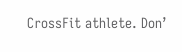CrossFit athlete. Don’